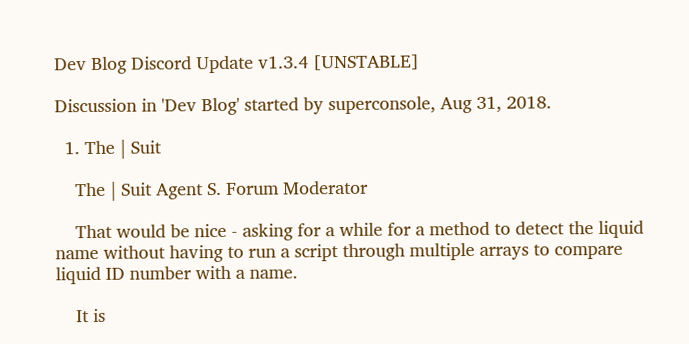Dev Blog Discord Update v1.3.4 [UNSTABLE]

Discussion in 'Dev Blog' started by superconsole, Aug 31, 2018.

  1. The | Suit

    The | Suit Agent S. Forum Moderator

    That would be nice - asking for a while for a method to detect the liquid name without having to run a script through multiple arrays to compare liquid ID number with a name.

    It is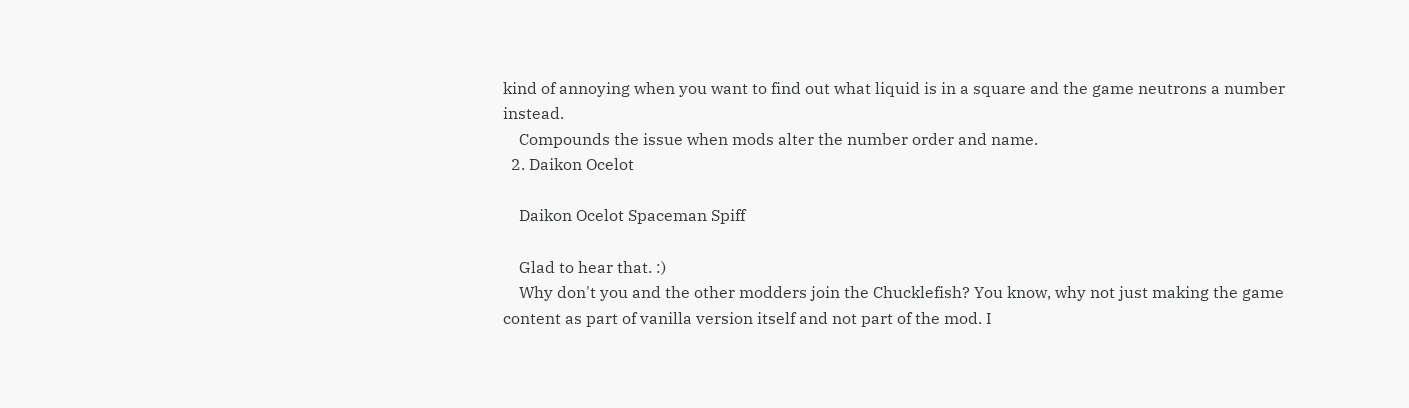kind of annoying when you want to find out what liquid is in a square and the game neutrons a number instead.
    Compounds the issue when mods alter the number order and name.
  2. Daikon Ocelot

    Daikon Ocelot Spaceman Spiff

    Glad to hear that. :)
    Why don't you and the other modders join the Chucklefish? You know, why not just making the game content as part of vanilla version itself and not part of the mod. I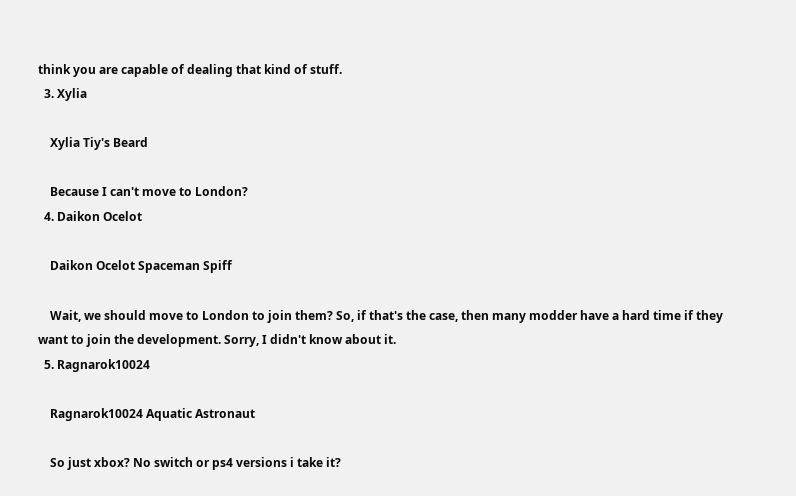think you are capable of dealing that kind of stuff.
  3. Xylia

    Xylia Tiy's Beard

    Because I can't move to London?
  4. Daikon Ocelot

    Daikon Ocelot Spaceman Spiff

    Wait, we should move to London to join them? So, if that's the case, then many modder have a hard time if they want to join the development. Sorry, I didn't know about it.
  5. Ragnarok10024

    Ragnarok10024 Aquatic Astronaut

    So just xbox? No switch or ps4 versions i take it?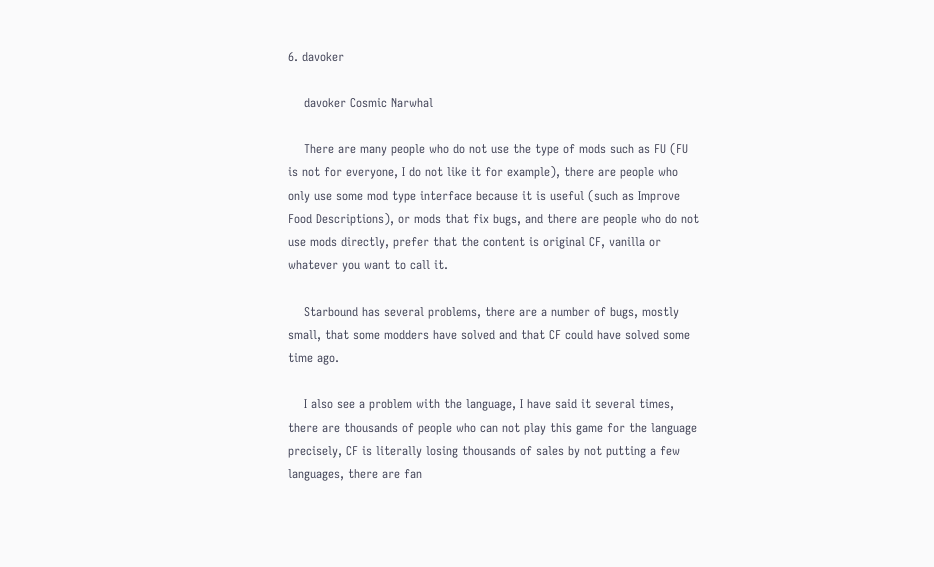6. davoker

    davoker Cosmic Narwhal

    There are many people who do not use the type of mods such as FU (FU is not for everyone, I do not like it for example), there are people who only use some mod type interface because it is useful (such as Improve Food Descriptions), or mods that fix bugs, and there are people who do not use mods directly, prefer that the content is original CF, vanilla or whatever you want to call it.

    Starbound has several problems, there are a number of bugs, mostly small, that some modders have solved and that CF could have solved some time ago.

    I also see a problem with the language, I have said it several times, there are thousands of people who can not play this game for the language precisely, CF is literally losing thousands of sales by not putting a few languages, there are fan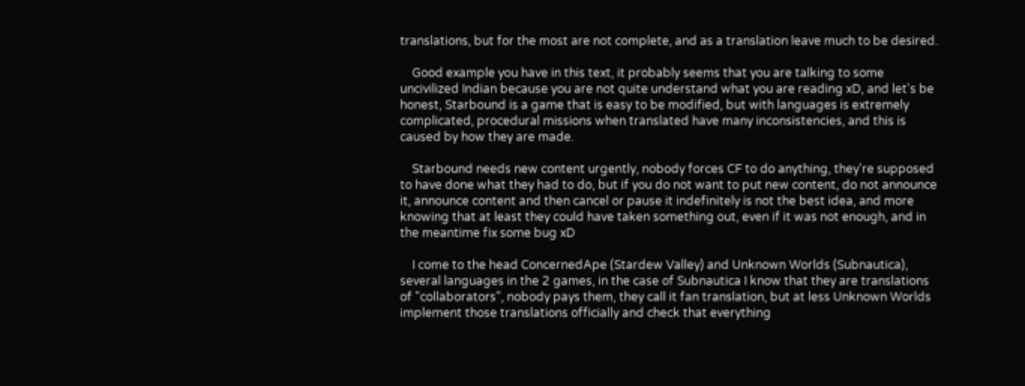translations, but for the most are not complete, and as a translation leave much to be desired.

    Good example you have in this text, it probably seems that you are talking to some uncivilized Indian because you are not quite understand what you are reading xD, and let's be honest, Starbound is a game that is easy to be modified, but with languages is extremely complicated, procedural missions when translated have many inconsistencies, and this is caused by how they are made.

    Starbound needs new content urgently, nobody forces CF to do anything, they're supposed to have done what they had to do, but if you do not want to put new content, do not announce it, announce content and then cancel or pause it indefinitely is not the best idea, and more knowing that at least they could have taken something out, even if it was not enough, and in the meantime fix some bug xD

    I come to the head ConcernedApe (Stardew Valley) and Unknown Worlds (Subnautica), several languages in the 2 games, in the case of Subnautica I know that they are translations of "collaborators", nobody pays them, they call it fan translation, but at less Unknown Worlds implement those translations officially and check that everything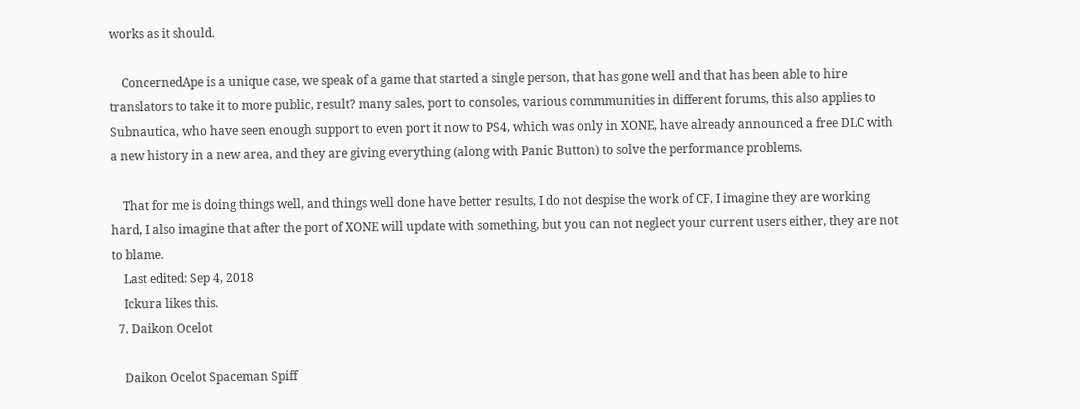works as it should.

    ConcernedApe is a unique case, we speak of a game that started a single person, that has gone well and that has been able to hire translators to take it to more public, result? many sales, port to consoles, various commmunities in different forums, this also applies to Subnautica, who have seen enough support to even port it now to PS4, which was only in XONE, have already announced a free DLC with a new history in a new area, and they are giving everything (along with Panic Button) to solve the performance problems.

    That for me is doing things well, and things well done have better results, I do not despise the work of CF, I imagine they are working hard, I also imagine that after the port of XONE will update with something, but you can not neglect your current users either, they are not to blame.
    Last edited: Sep 4, 2018
    Ickura likes this.
  7. Daikon Ocelot

    Daikon Ocelot Spaceman Spiff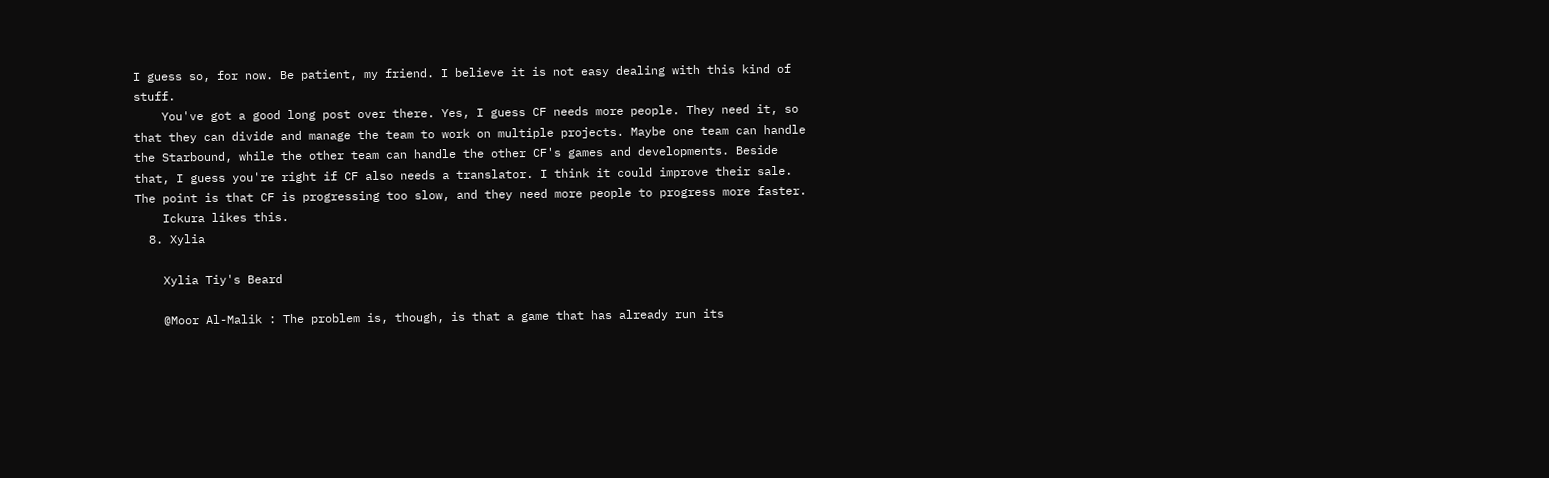I guess so, for now. Be patient, my friend. I believe it is not easy dealing with this kind of stuff.
    You've got a good long post over there. Yes, I guess CF needs more people. They need it, so that they can divide and manage the team to work on multiple projects. Maybe one team can handle the Starbound, while the other team can handle the other CF's games and developments. Beside that, I guess you're right if CF also needs a translator. I think it could improve their sale. The point is that CF is progressing too slow, and they need more people to progress more faster.
    Ickura likes this.
  8. Xylia

    Xylia Tiy's Beard

    @Moor Al-Malik : The problem is, though, is that a game that has already run its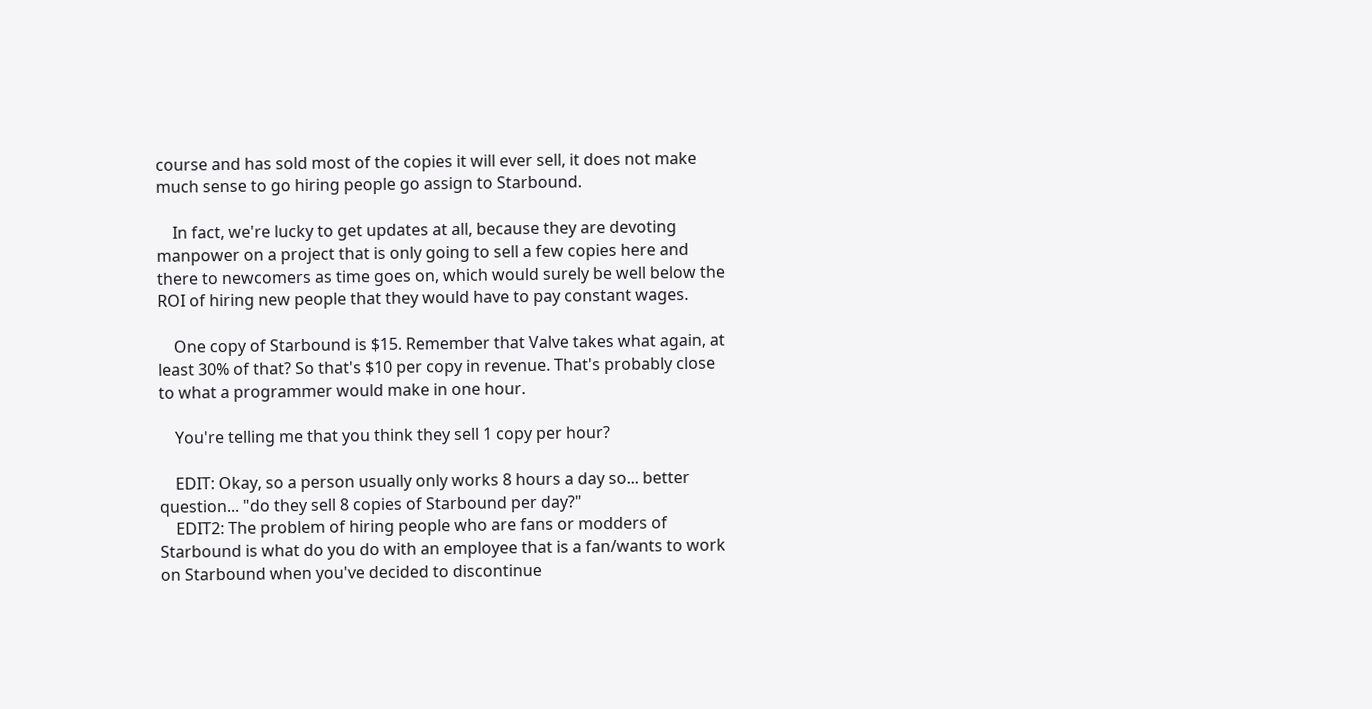course and has sold most of the copies it will ever sell, it does not make much sense to go hiring people go assign to Starbound.

    In fact, we're lucky to get updates at all, because they are devoting manpower on a project that is only going to sell a few copies here and there to newcomers as time goes on, which would surely be well below the ROI of hiring new people that they would have to pay constant wages.

    One copy of Starbound is $15. Remember that Valve takes what again, at least 30% of that? So that's $10 per copy in revenue. That's probably close to what a programmer would make in one hour.

    You're telling me that you think they sell 1 copy per hour?

    EDIT: Okay, so a person usually only works 8 hours a day so... better question... "do they sell 8 copies of Starbound per day?"
    EDIT2: The problem of hiring people who are fans or modders of Starbound is what do you do with an employee that is a fan/wants to work on Starbound when you've decided to discontinue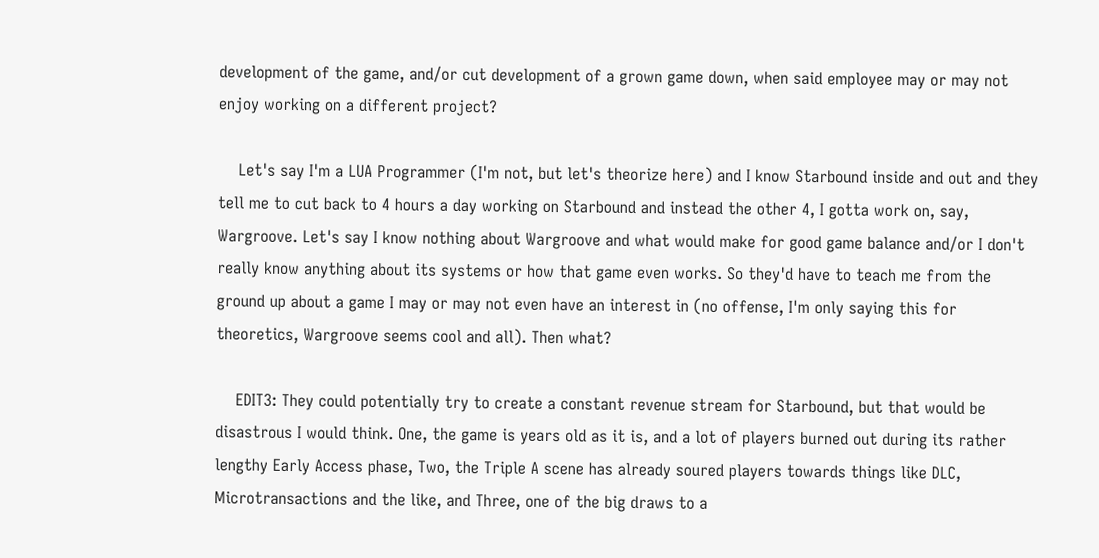development of the game, and/or cut development of a grown game down, when said employee may or may not enjoy working on a different project?

    Let's say I'm a LUA Programmer (I'm not, but let's theorize here) and I know Starbound inside and out and they tell me to cut back to 4 hours a day working on Starbound and instead the other 4, I gotta work on, say, Wargroove. Let's say I know nothing about Wargroove and what would make for good game balance and/or I don't really know anything about its systems or how that game even works. So they'd have to teach me from the ground up about a game I may or may not even have an interest in (no offense, I'm only saying this for theoretics, Wargroove seems cool and all). Then what?

    EDIT3: They could potentially try to create a constant revenue stream for Starbound, but that would be disastrous I would think. One, the game is years old as it is, and a lot of players burned out during its rather lengthy Early Access phase, Two, the Triple A scene has already soured players towards things like DLC, Microtransactions and the like, and Three, one of the big draws to a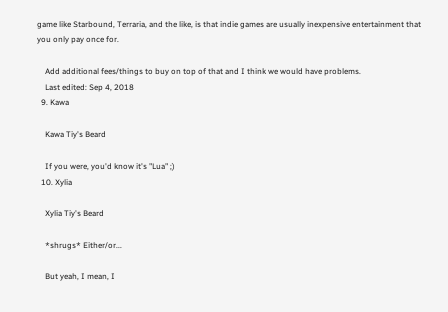game like Starbound, Terraria, and the like, is that indie games are usually inexpensive entertainment that you only pay once for.

    Add additional fees/things to buy on top of that and I think we would have problems.
    Last edited: Sep 4, 2018
  9. Kawa

    Kawa Tiy's Beard

    If you were, you'd know it's "Lua" ;)
  10. Xylia

    Xylia Tiy's Beard

    *shrugs* Either/or...

    But yeah, I mean, I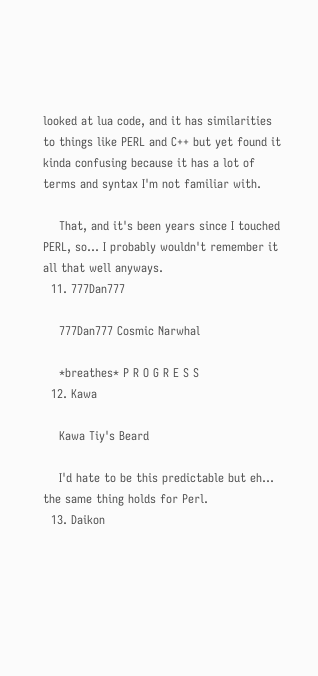looked at lua code, and it has similarities to things like PERL and C++ but yet found it kinda confusing because it has a lot of terms and syntax I'm not familiar with.

    That, and it's been years since I touched PERL, so... I probably wouldn't remember it all that well anyways.
  11. 777Dan777

    777Dan777 Cosmic Narwhal

    *breathes* P R O G R E S S
  12. Kawa

    Kawa Tiy's Beard

    I'd hate to be this predictable but eh... the same thing holds for Perl.
  13. Daikon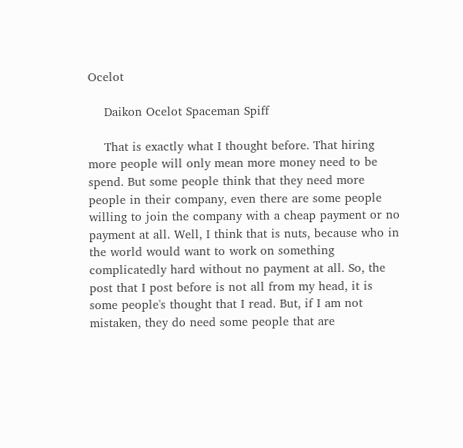Ocelot

    Daikon Ocelot Spaceman Spiff

    That is exactly what I thought before. That hiring more people will only mean more money need to be spend. But some people think that they need more people in their company, even there are some people willing to join the company with a cheap payment or no payment at all. Well, I think that is nuts, because who in the world would want to work on something complicatedly hard without no payment at all. So, the post that I post before is not all from my head, it is some people's thought that I read. But, if I am not mistaken, they do need some people that are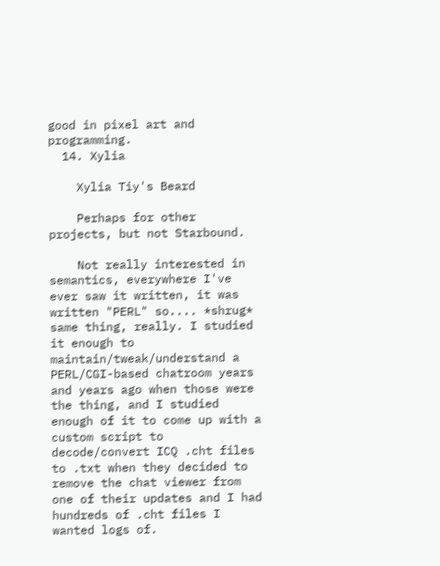good in pixel art and programming.
  14. Xylia

    Xylia Tiy's Beard

    Perhaps for other projects, but not Starbound.

    Not really interested in semantics, everywhere I've ever saw it written, it was written "PERL" so.... *shrug* same thing, really. I studied it enough to maintain/tweak/understand a PERL/CGI-based chatroom years and years ago when those were the thing, and I studied enough of it to come up with a custom script to decode/convert ICQ .cht files to .txt when they decided to remove the chat viewer from one of their updates and I had hundreds of .cht files I wanted logs of.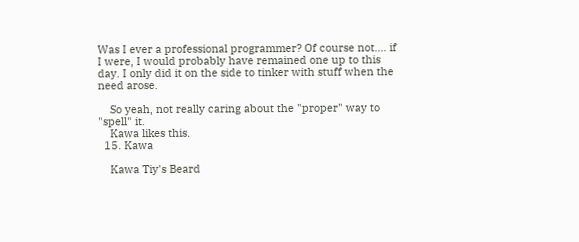Was I ever a professional programmer? Of course not.... if I were, I would probably have remained one up to this day. I only did it on the side to tinker with stuff when the need arose.

    So yeah, not really caring about the "proper" way to "spell" it.
    Kawa likes this.
  15. Kawa

    Kawa Tiy's Beard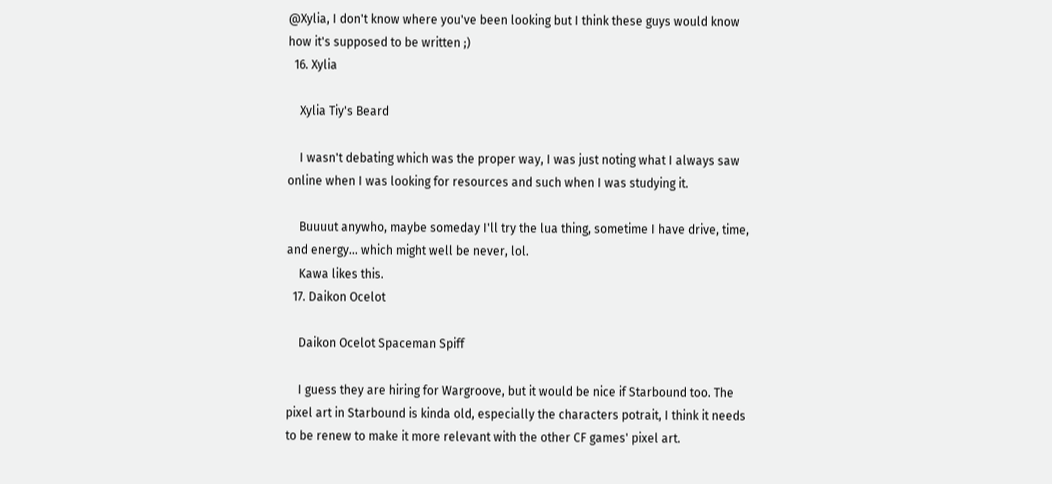@Xylia, I don't know where you've been looking but I think these guys would know how it's supposed to be written ;)
  16. Xylia

    Xylia Tiy's Beard

    I wasn't debating which was the proper way, I was just noting what I always saw online when I was looking for resources and such when I was studying it.

    Buuuut anywho, maybe someday I'll try the lua thing, sometime I have drive, time, and energy... which might well be never, lol.
    Kawa likes this.
  17. Daikon Ocelot

    Daikon Ocelot Spaceman Spiff

    I guess they are hiring for Wargroove, but it would be nice if Starbound too. The pixel art in Starbound is kinda old, especially the characters potrait, I think it needs to be renew to make it more relevant with the other CF games' pixel art.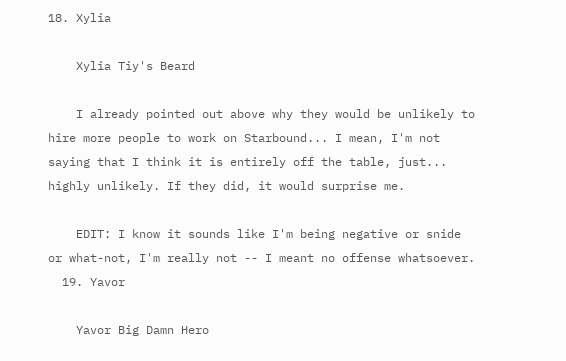18. Xylia

    Xylia Tiy's Beard

    I already pointed out above why they would be unlikely to hire more people to work on Starbound... I mean, I'm not saying that I think it is entirely off the table, just... highly unlikely. If they did, it would surprise me.

    EDIT: I know it sounds like I'm being negative or snide or what-not, I'm really not -- I meant no offense whatsoever.
  19. Yavor

    Yavor Big Damn Hero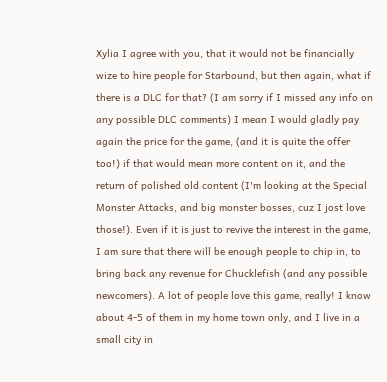Xylia I agree with you, that it would not be financially wize to hire people for Starbound, but then again, what if there is a DLC for that? (I am sorry if I missed any info on any possible DLC comments) I mean I would gladly pay again the price for the game, (and it is quite the offer too!) if that would mean more content on it, and the return of polished old content (I'm looking at the Special Monster Attacks, and big monster bosses, cuz I jost love those!). Even if it is just to revive the interest in the game, I am sure that there will be enough people to chip in, to bring back any revenue for Chucklefish (and any possible newcomers). A lot of people love this game, really! I know about 4-5 of them in my home town only, and I live in a small city in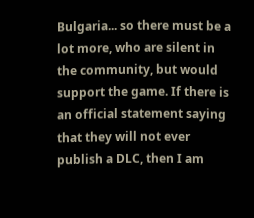Bulgaria... so there must be a lot more, who are silent in the community, but would support the game. If there is an official statement saying that they will not ever publish a DLC, then I am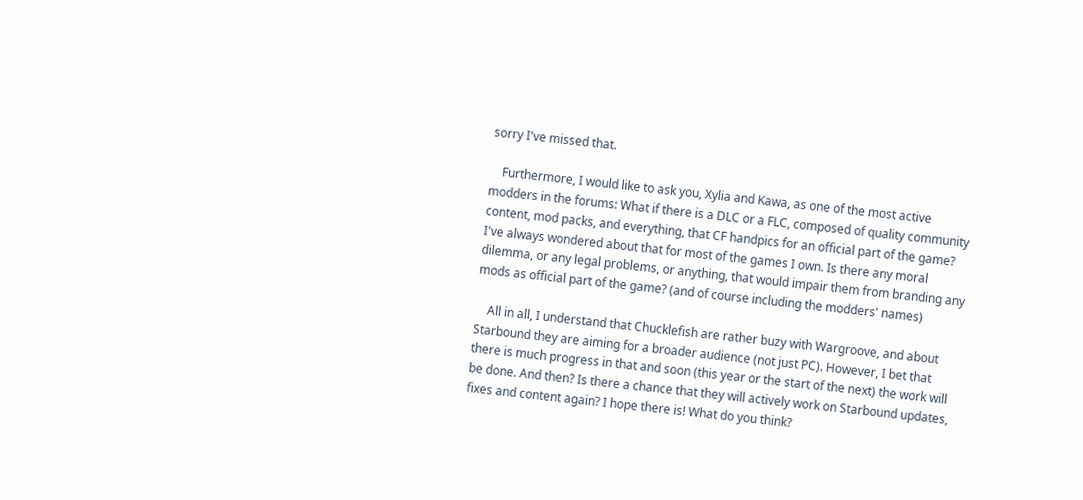sorry I've missed that.

    Furthermore, I would like to ask you, Xylia and Kawa, as one of the most active modders in the forums: What if there is a DLC or a FLC, composed of quality community content, mod packs, and everything, that CF handpics for an official part of the game? I've always wondered about that for most of the games I own. Is there any moral dilemma, or any legal problems, or anything, that would impair them from branding any mods as official part of the game? (and of course including the modders' names)

    All in all, I understand that Chucklefish are rather buzy with Wargroove, and about Starbound they are aiming for a broader audience (not just PC). However, I bet that there is much progress in that and soon (this year or the start of the next) the work will be done. And then? Is there a chance that they will actively work on Starbound updates, fixes and content again? I hope there is! What do you think?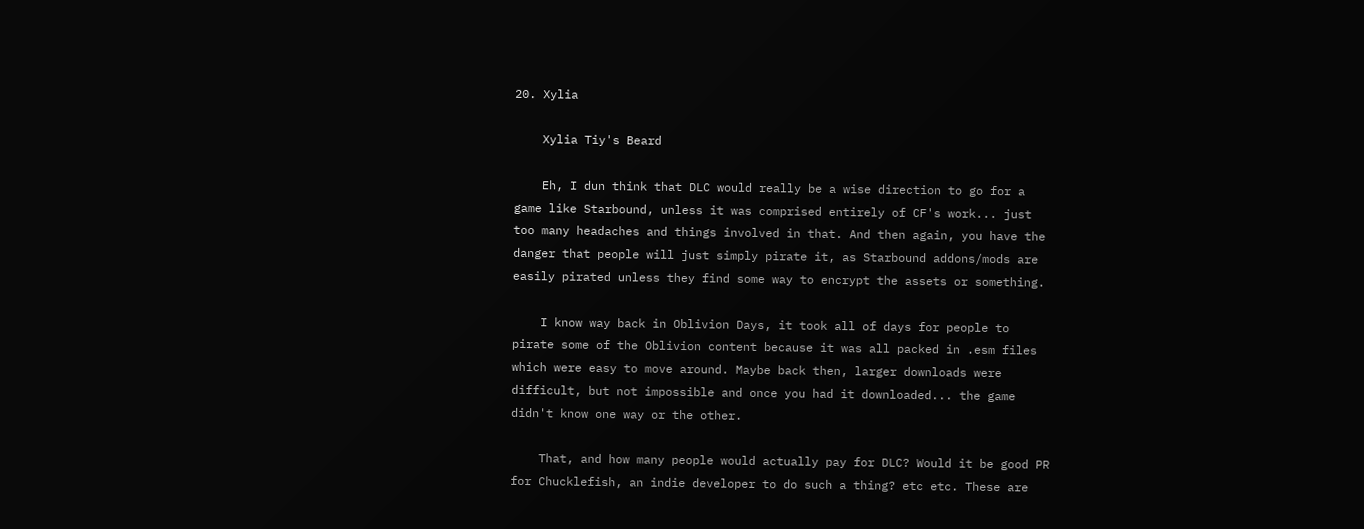20. Xylia

    Xylia Tiy's Beard

    Eh, I dun think that DLC would really be a wise direction to go for a game like Starbound, unless it was comprised entirely of CF's work... just too many headaches and things involved in that. And then again, you have the danger that people will just simply pirate it, as Starbound addons/mods are easily pirated unless they find some way to encrypt the assets or something.

    I know way back in Oblivion Days, it took all of days for people to pirate some of the Oblivion content because it was all packed in .esm files which were easy to move around. Maybe back then, larger downloads were difficult, but not impossible and once you had it downloaded... the game didn't know one way or the other.

    That, and how many people would actually pay for DLC? Would it be good PR for Chucklefish, an indie developer to do such a thing? etc etc. These are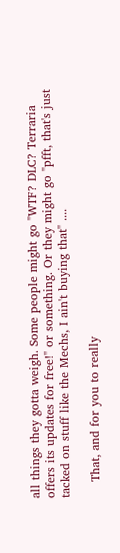all things they gotta weigh. Some people might go "WTF? DLC? Terraria offers its updates for free!" or something. Or they might go "pfft, that's just tacked on stuff like the Mechs, I ain't buying that" ....

    That, and for you to really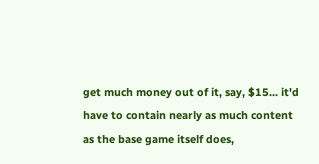get much money out of it, say, $15... it'd have to contain nearly as much content as the base game itself does,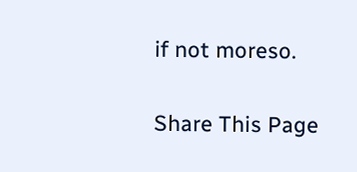if not moreso.

Share This Page